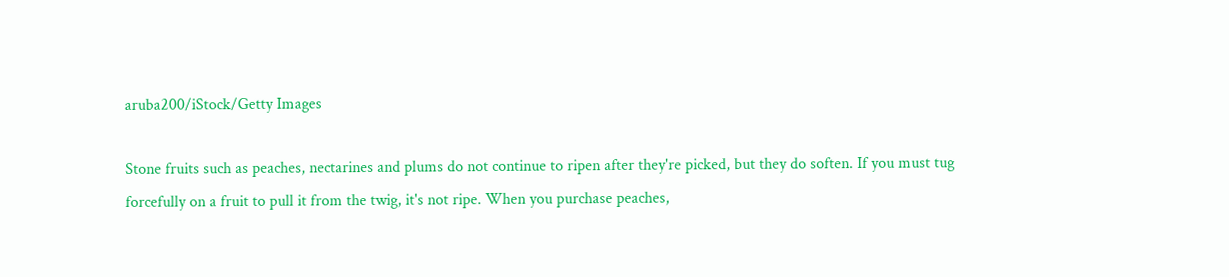aruba200/iStock/Getty Images

Stone fruits such as peaches, nectarines and plums do not continue to ripen after they're picked, but they do soften. If you must tug forcefully on a fruit to pull it from the twig, it's not ripe. When you purchase peaches,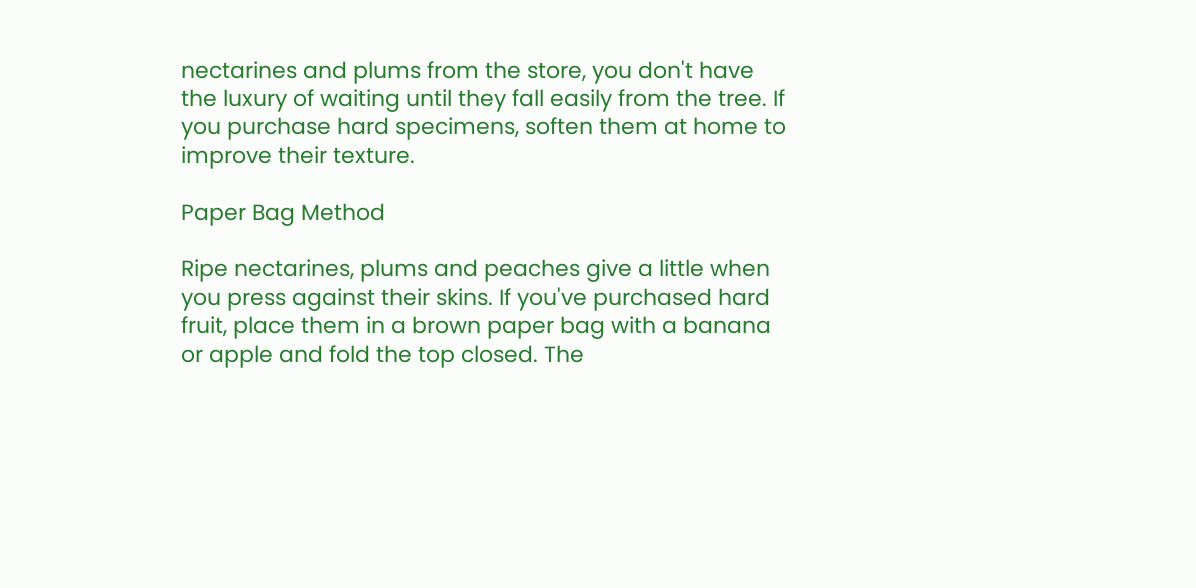nectarines and plums from the store, you don't have the luxury of waiting until they fall easily from the tree. If you purchase hard specimens, soften them at home to improve their texture.

Paper Bag Method

Ripe nectarines, plums and peaches give a little when you press against their skins. If you've purchased hard fruit, place them in a brown paper bag with a banana or apple and fold the top closed. The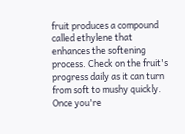fruit produces a compound called ethylene that enhances the softening process. Check on the fruit's progress daily as it can turn from soft to mushy quickly. Once you're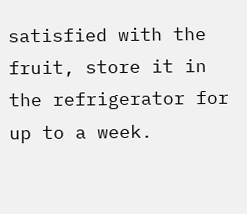satisfied with the fruit, store it in the refrigerator for up to a week.